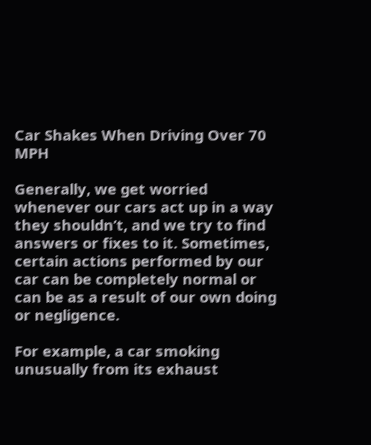Car Shakes When Driving Over 70 MPH

Generally, we get worried whenever our cars act up in a way they shouldn’t, and we try to find answers or fixes to it. Sometimes, certain actions performed by our car can be completely normal or can be as a result of our own doing or negligence.

For example, a car smoking unusually from its exhaust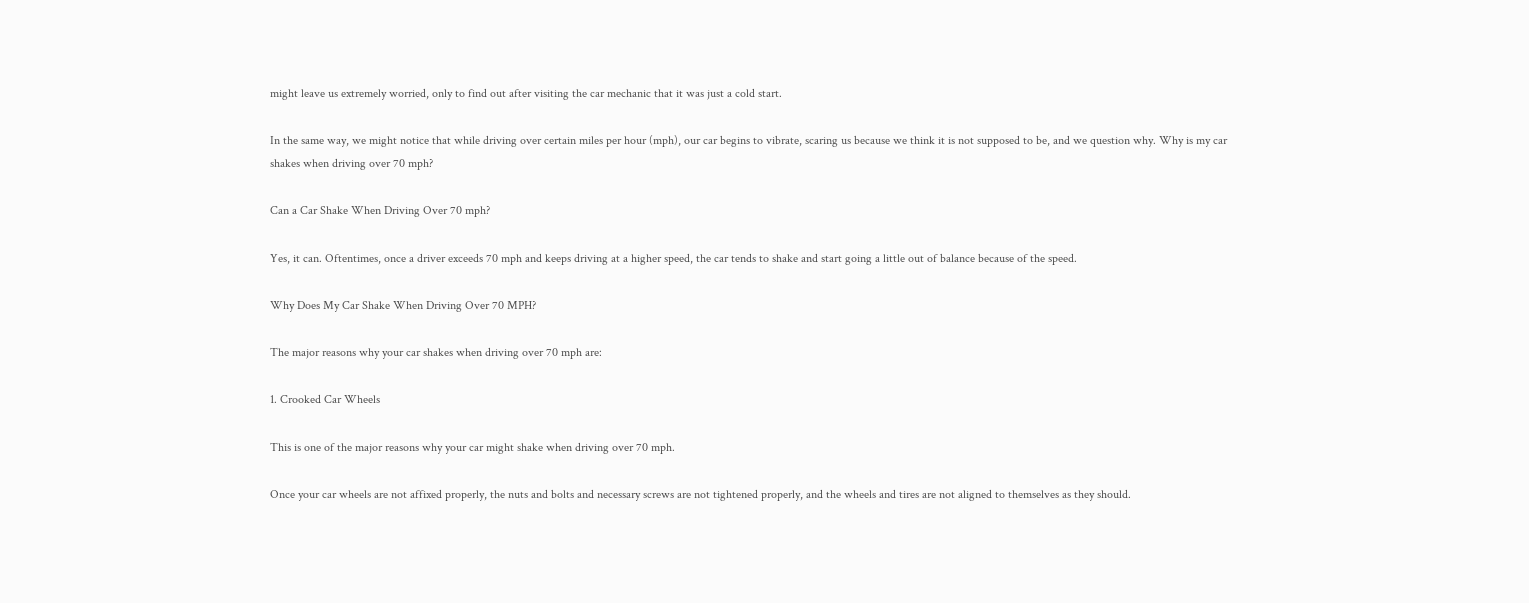might leave us extremely worried, only to find out after visiting the car mechanic that it was just a cold start.

In the same way, we might notice that while driving over certain miles per hour (mph), our car begins to vibrate, scaring us because we think it is not supposed to be, and we question why. Why is my car shakes when driving over 70 mph?

Can a Car Shake When Driving Over 70 mph?

Yes, it can. Oftentimes, once a driver exceeds 70 mph and keeps driving at a higher speed, the car tends to shake and start going a little out of balance because of the speed.

Why Does My Car Shake When Driving Over 70 MPH?

The major reasons why your car shakes when driving over 70 mph are:

1. Crooked Car Wheels

This is one of the major reasons why your car might shake when driving over 70 mph.

Once your car wheels are not affixed properly, the nuts and bolts and necessary screws are not tightened properly, and the wheels and tires are not aligned to themselves as they should.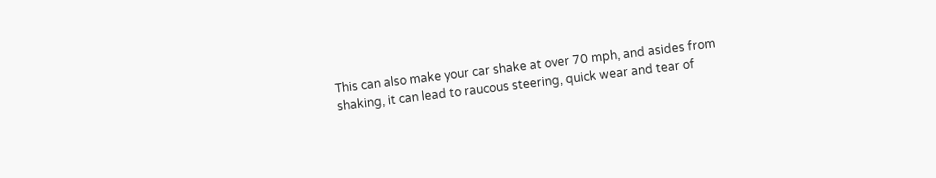This can also make your car shake at over 70 mph, and asides from shaking, it can lead to raucous steering, quick wear and tear of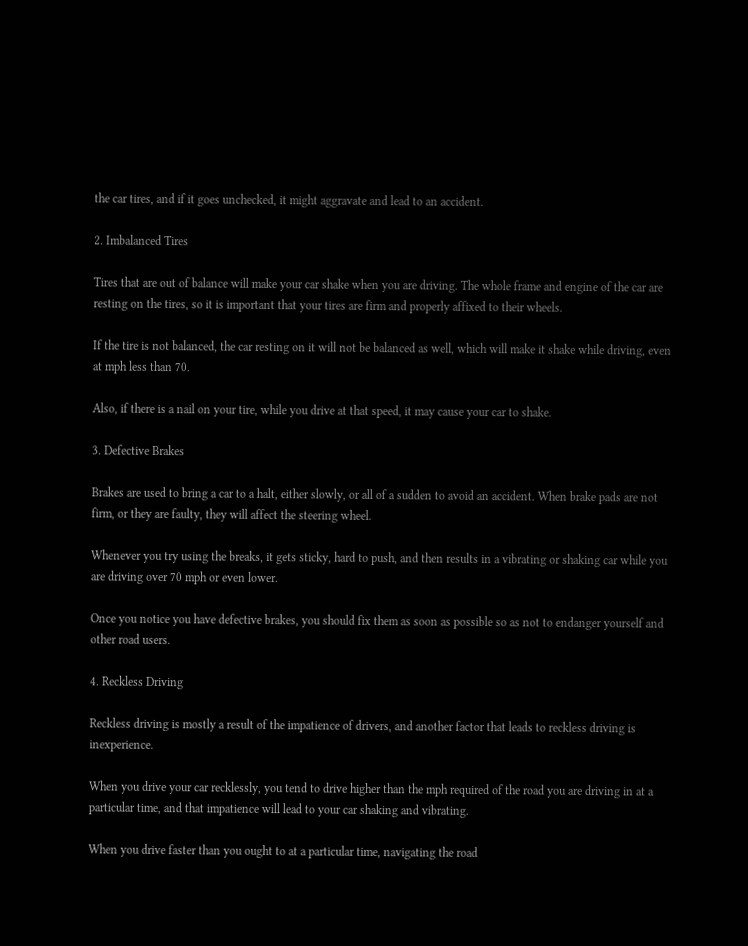the car tires, and if it goes unchecked, it might aggravate and lead to an accident.

2. Imbalanced Tires

Tires that are out of balance will make your car shake when you are driving. The whole frame and engine of the car are resting on the tires, so it is important that your tires are firm and properly affixed to their wheels.

If the tire is not balanced, the car resting on it will not be balanced as well, which will make it shake while driving, even at mph less than 70.

Also, if there is a nail on your tire, while you drive at that speed, it may cause your car to shake.

3. Defective Brakes

Brakes are used to bring a car to a halt, either slowly, or all of a sudden to avoid an accident. When brake pads are not firm, or they are faulty, they will affect the steering wheel.

Whenever you try using the breaks, it gets sticky, hard to push, and then results in a vibrating or shaking car while you are driving over 70 mph or even lower.

Once you notice you have defective brakes, you should fix them as soon as possible so as not to endanger yourself and other road users.

4. Reckless Driving

Reckless driving is mostly a result of the impatience of drivers, and another factor that leads to reckless driving is inexperience.

When you drive your car recklessly, you tend to drive higher than the mph required of the road you are driving in at a particular time, and that impatience will lead to your car shaking and vibrating.

When you drive faster than you ought to at a particular time, navigating the road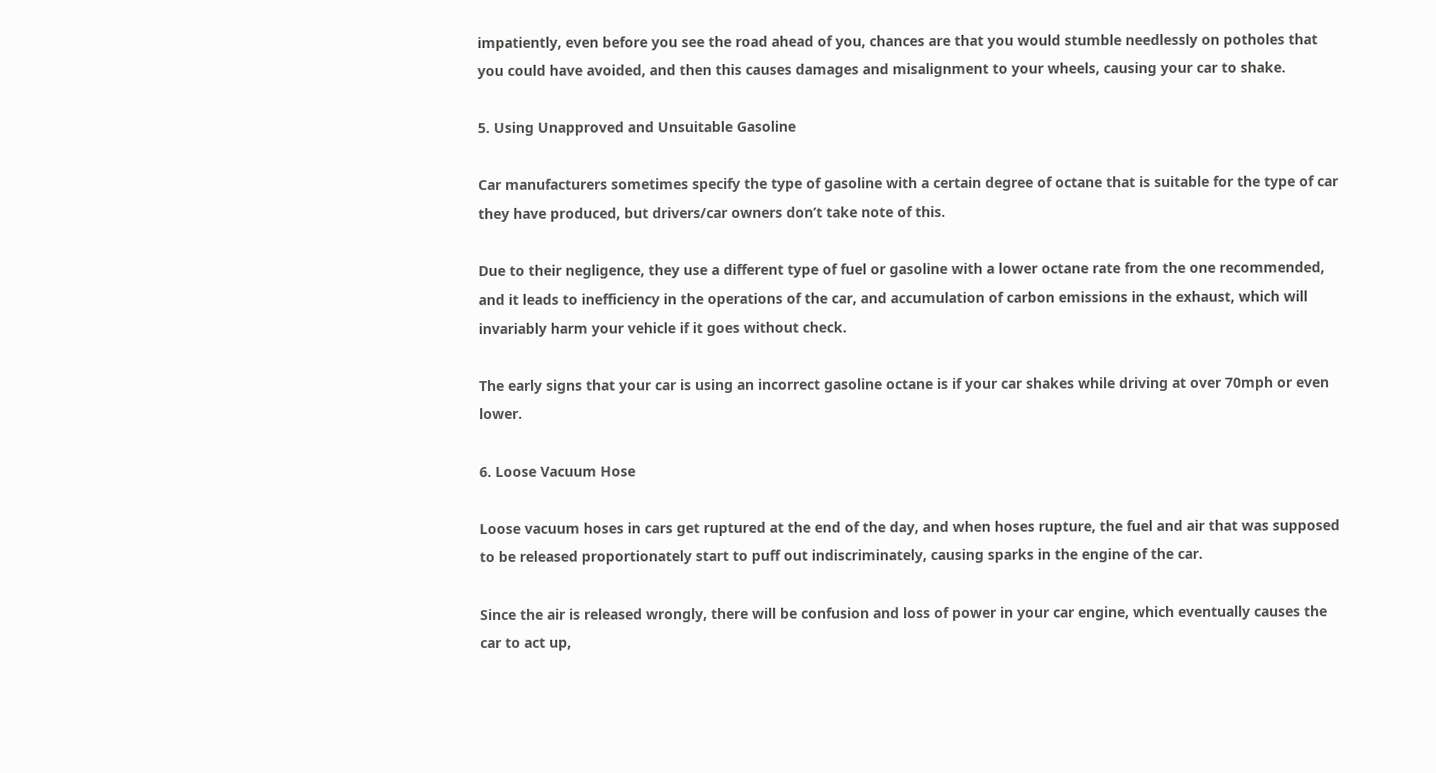impatiently, even before you see the road ahead of you, chances are that you would stumble needlessly on potholes that you could have avoided, and then this causes damages and misalignment to your wheels, causing your car to shake.

5. Using Unapproved and Unsuitable Gasoline

Car manufacturers sometimes specify the type of gasoline with a certain degree of octane that is suitable for the type of car they have produced, but drivers/car owners don’t take note of this.

Due to their negligence, they use a different type of fuel or gasoline with a lower octane rate from the one recommended, and it leads to inefficiency in the operations of the car, and accumulation of carbon emissions in the exhaust, which will invariably harm your vehicle if it goes without check.

The early signs that your car is using an incorrect gasoline octane is if your car shakes while driving at over 70mph or even lower.

6. Loose Vacuum Hose

Loose vacuum hoses in cars get ruptured at the end of the day, and when hoses rupture, the fuel and air that was supposed to be released proportionately start to puff out indiscriminately, causing sparks in the engine of the car.

Since the air is released wrongly, there will be confusion and loss of power in your car engine, which eventually causes the car to act up,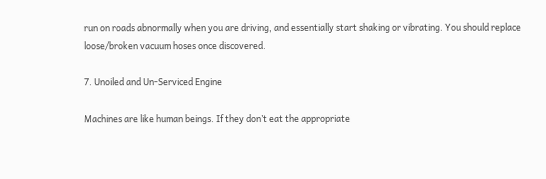run on roads abnormally when you are driving, and essentially start shaking or vibrating. You should replace loose/broken vacuum hoses once discovered.

7. Unoiled and Un-Serviced Engine

Machines are like human beings. If they don’t eat the appropriate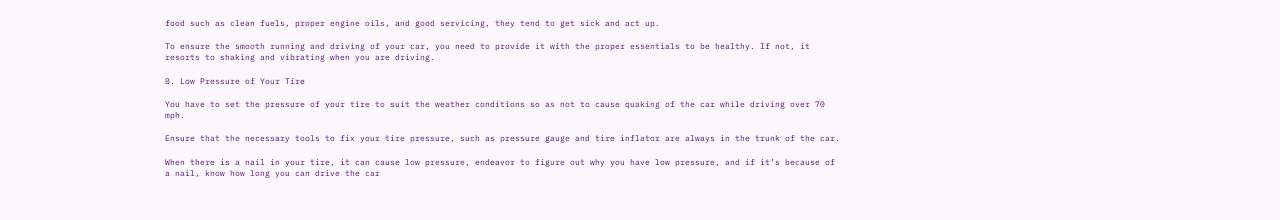food such as clean fuels, proper engine oils, and good servicing, they tend to get sick and act up.

To ensure the smooth running and driving of your car, you need to provide it with the proper essentials to be healthy. If not, it resorts to shaking and vibrating when you are driving.

8. Low Pressure of Your Tire

You have to set the pressure of your tire to suit the weather conditions so as not to cause quaking of the car while driving over 70 mph.

Ensure that the necessary tools to fix your tire pressure, such as pressure gauge and tire inflator are always in the trunk of the car.

When there is a nail in your tire, it can cause low pressure, endeavor to figure out why you have low pressure, and if it’s because of a nail, know how long you can drive the car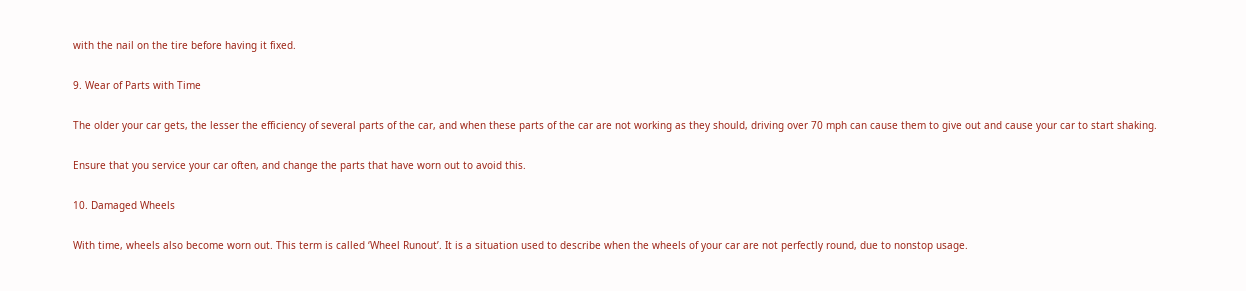with the nail on the tire before having it fixed.

9. Wear of Parts with Time

The older your car gets, the lesser the efficiency of several parts of the car, and when these parts of the car are not working as they should, driving over 70 mph can cause them to give out and cause your car to start shaking.

Ensure that you service your car often, and change the parts that have worn out to avoid this.

10. Damaged Wheels

With time, wheels also become worn out. This term is called ‘Wheel Runout’. It is a situation used to describe when the wheels of your car are not perfectly round, due to nonstop usage.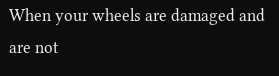When your wheels are damaged and are not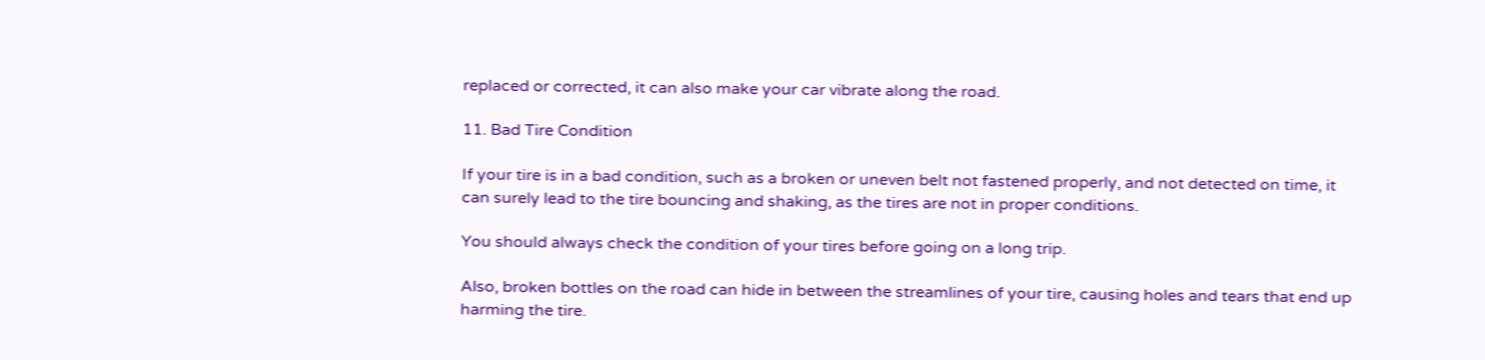replaced or corrected, it can also make your car vibrate along the road.

11. Bad Tire Condition

If your tire is in a bad condition, such as a broken or uneven belt not fastened properly, and not detected on time, it can surely lead to the tire bouncing and shaking, as the tires are not in proper conditions.

You should always check the condition of your tires before going on a long trip.

Also, broken bottles on the road can hide in between the streamlines of your tire, causing holes and tears that end up harming the tire.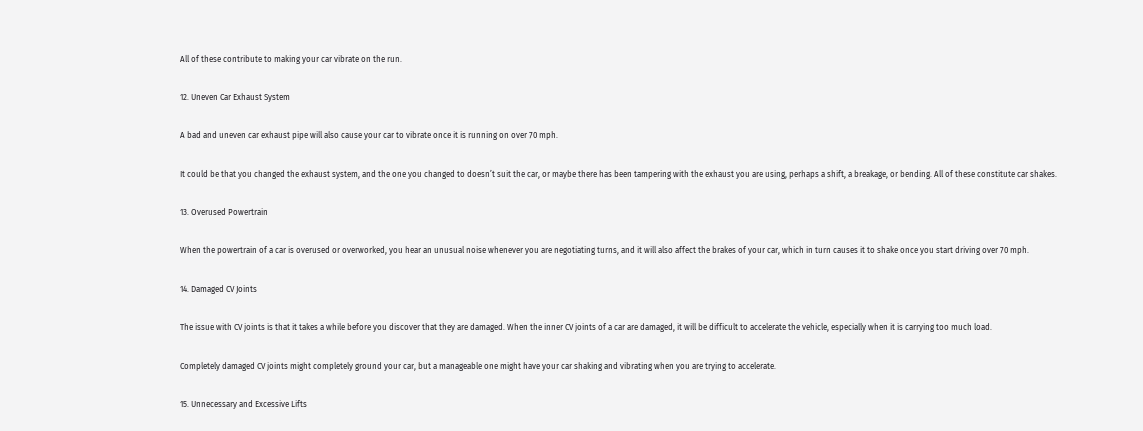All of these contribute to making your car vibrate on the run.

12. Uneven Car Exhaust System

A bad and uneven car exhaust pipe will also cause your car to vibrate once it is running on over 70 mph.

It could be that you changed the exhaust system, and the one you changed to doesn’t suit the car, or maybe there has been tampering with the exhaust you are using, perhaps a shift, a breakage, or bending. All of these constitute car shakes.

13. Overused Powertrain

When the powertrain of a car is overused or overworked, you hear an unusual noise whenever you are negotiating turns, and it will also affect the brakes of your car, which in turn causes it to shake once you start driving over 70 mph.

14. Damaged CV Joints

The issue with CV joints is that it takes a while before you discover that they are damaged. When the inner CV joints of a car are damaged, it will be difficult to accelerate the vehicle, especially when it is carrying too much load.

Completely damaged CV joints might completely ground your car, but a manageable one might have your car shaking and vibrating when you are trying to accelerate.

15. Unnecessary and Excessive Lifts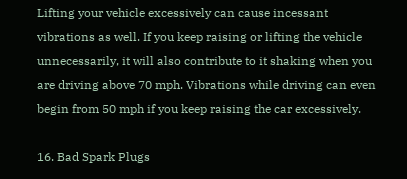Lifting your vehicle excessively can cause incessant vibrations as well. If you keep raising or lifting the vehicle unnecessarily, it will also contribute to it shaking when you are driving above 70 mph. Vibrations while driving can even begin from 50 mph if you keep raising the car excessively.

16. Bad Spark Plugs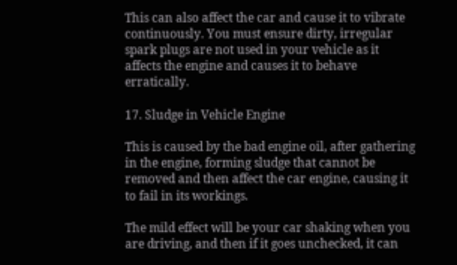This can also affect the car and cause it to vibrate continuously. You must ensure dirty, irregular spark plugs are not used in your vehicle as it affects the engine and causes it to behave erratically.

17. Sludge in Vehicle Engine

This is caused by the bad engine oil, after gathering in the engine, forming sludge that cannot be removed and then affect the car engine, causing it to fail in its workings.

The mild effect will be your car shaking when you are driving, and then if it goes unchecked, it can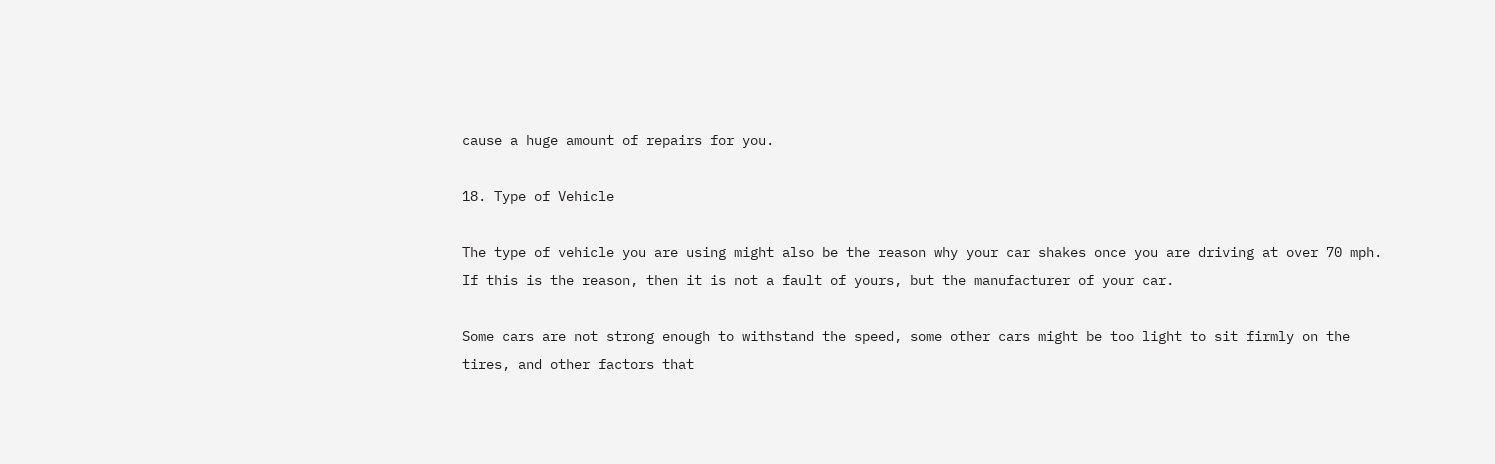cause a huge amount of repairs for you.

18. Type of Vehicle

The type of vehicle you are using might also be the reason why your car shakes once you are driving at over 70 mph. If this is the reason, then it is not a fault of yours, but the manufacturer of your car.

Some cars are not strong enough to withstand the speed, some other cars might be too light to sit firmly on the tires, and other factors that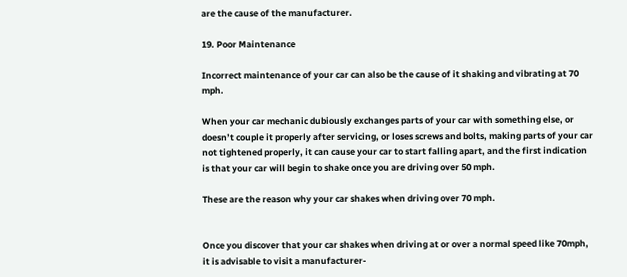are the cause of the manufacturer.

19. Poor Maintenance

Incorrect maintenance of your car can also be the cause of it shaking and vibrating at 70 mph.

When your car mechanic dubiously exchanges parts of your car with something else, or doesn’t couple it properly after servicing, or loses screws and bolts, making parts of your car not tightened properly, it can cause your car to start falling apart, and the first indication is that your car will begin to shake once you are driving over 50 mph.

These are the reason why your car shakes when driving over 70 mph.


Once you discover that your car shakes when driving at or over a normal speed like 70mph, it is advisable to visit a manufacturer-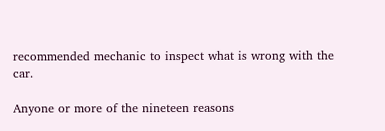recommended mechanic to inspect what is wrong with the car.

Anyone or more of the nineteen reasons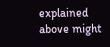explained above might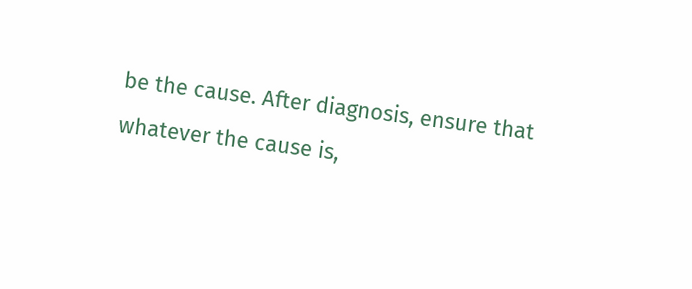be the cause. After diagnosis, ensure that whatever the cause is,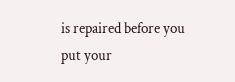is repaired before you put your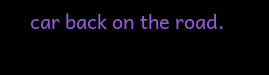car back on the road.